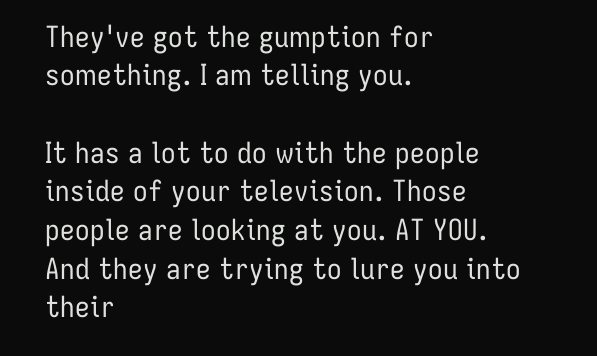They've got the gumption for something. I am telling you.

It has a lot to do with the people inside of your television. Those people are looking at you. AT YOU. And they are trying to lure you into their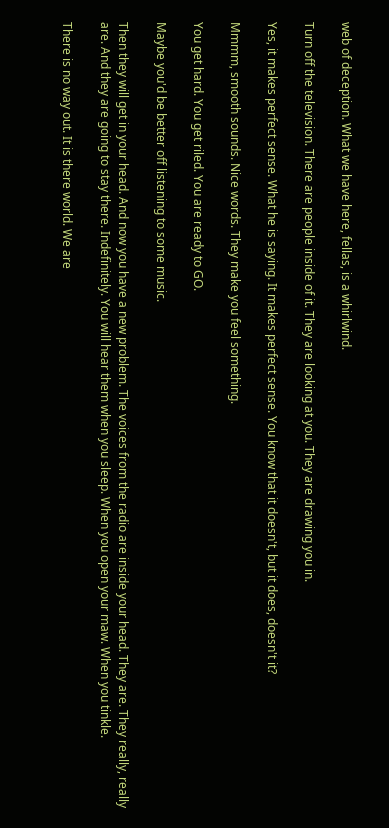web of deception. What we have here, fellas, is a whirlwind.

Turn off the television. There are people inside of it. They are looking at you. They are drawing you in.

Yes, it makes perfect sense. What he is saying. It makes perfect sense. You know that it doesn't, but it does, doesn't it?

Mmmm, smooth sounds. Nice words. They make you feel something.

You get hard. You get riled. You are ready to GO.

Maybe you'd be better off listening to some music.

Then they will get in your head. And now you have a new problem. The voices from the radio are inside your head. They are. They really, really are. And they are going to stay there. Indefinitely. You will hear them when you sleep. When you open your maw. When you tinkle.

There is no way out. It is there world. We are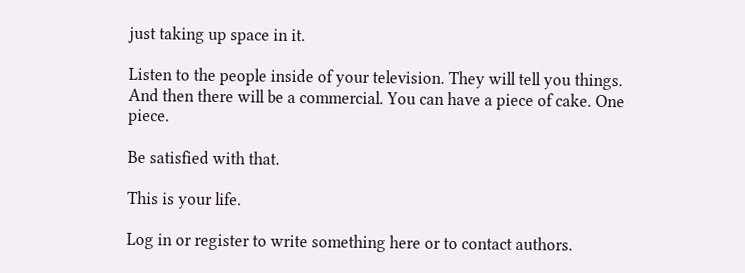just taking up space in it.

Listen to the people inside of your television. They will tell you things. And then there will be a commercial. You can have a piece of cake. One piece.

Be satisfied with that.

This is your life.

Log in or register to write something here or to contact authors.